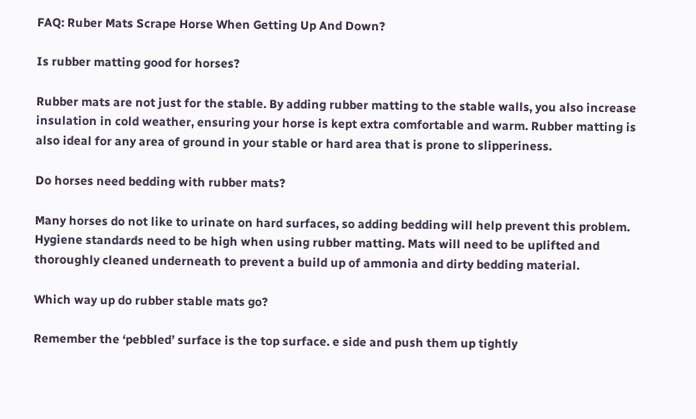FAQ: Ruber Mats Scrape Horse When Getting Up And Down?

Is rubber matting good for horses?

Rubber mats are not just for the stable. By adding rubber matting to the stable walls, you also increase insulation in cold weather, ensuring your horse is kept extra comfortable and warm. Rubber matting is also ideal for any area of ground in your stable or hard area that is prone to slipperiness.

Do horses need bedding with rubber mats?

Many horses do not like to urinate on hard surfaces, so adding bedding will help prevent this problem. Hygiene standards need to be high when using rubber matting. Mats will need to be uplifted and thoroughly cleaned underneath to prevent a build up of ammonia and dirty bedding material.

Which way up do rubber stable mats go?

Remember the ‘pebbled’ surface is the top surface. e side and push them up tightly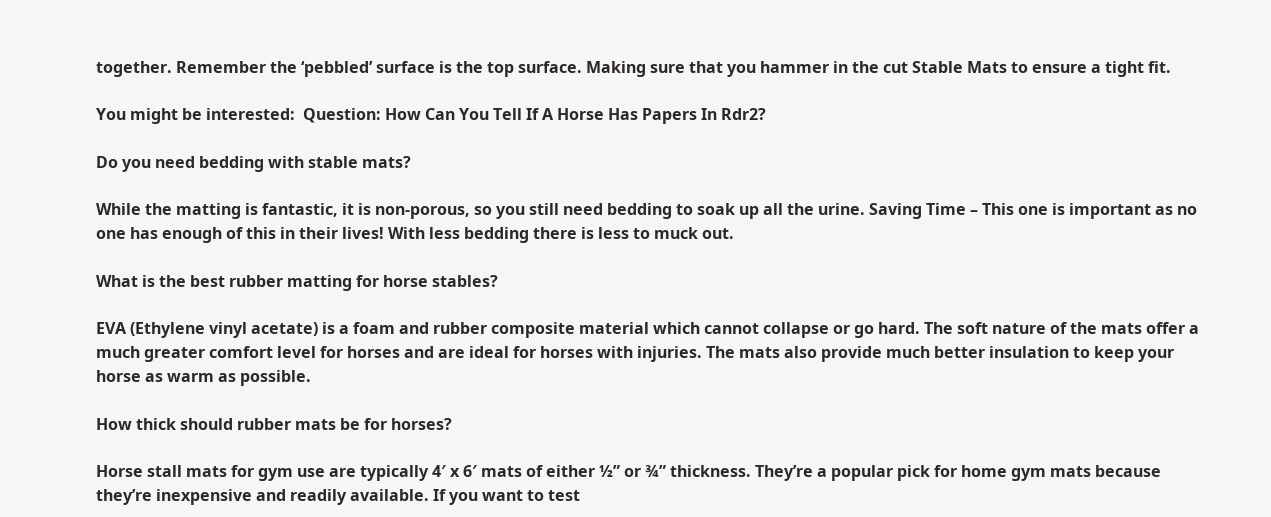together. Remember the ‘pebbled’ surface is the top surface. Making sure that you hammer in the cut Stable Mats to ensure a tight fit.

You might be interested:  Question: How Can You Tell If A Horse Has Papers In Rdr2?

Do you need bedding with stable mats?

While the matting is fantastic, it is non-porous, so you still need bedding to soak up all the urine. Saving Time – This one is important as no one has enough of this in their lives! With less bedding there is less to muck out.

What is the best rubber matting for horse stables?

EVA (Ethylene vinyl acetate) is a foam and rubber composite material which cannot collapse or go hard. The soft nature of the mats offer a much greater comfort level for horses and are ideal for horses with injuries. The mats also provide much better insulation to keep your horse as warm as possible.

How thick should rubber mats be for horses?

Horse stall mats for gym use are typically 4′ x 6′ mats of either ½” or ¾” thickness. They’re a popular pick for home gym mats because they’re inexpensive and readily available. If you want to test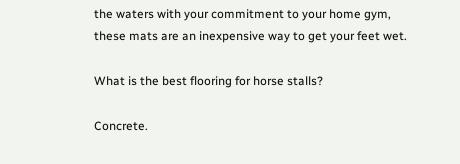the waters with your commitment to your home gym, these mats are an inexpensive way to get your feet wet.

What is the best flooring for horse stalls?

Concrete.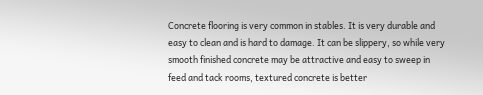Concrete flooring is very common in stables. It is very durable and easy to clean and is hard to damage. It can be slippery, so while very smooth finished concrete may be attractive and easy to sweep in feed and tack rooms, textured concrete is better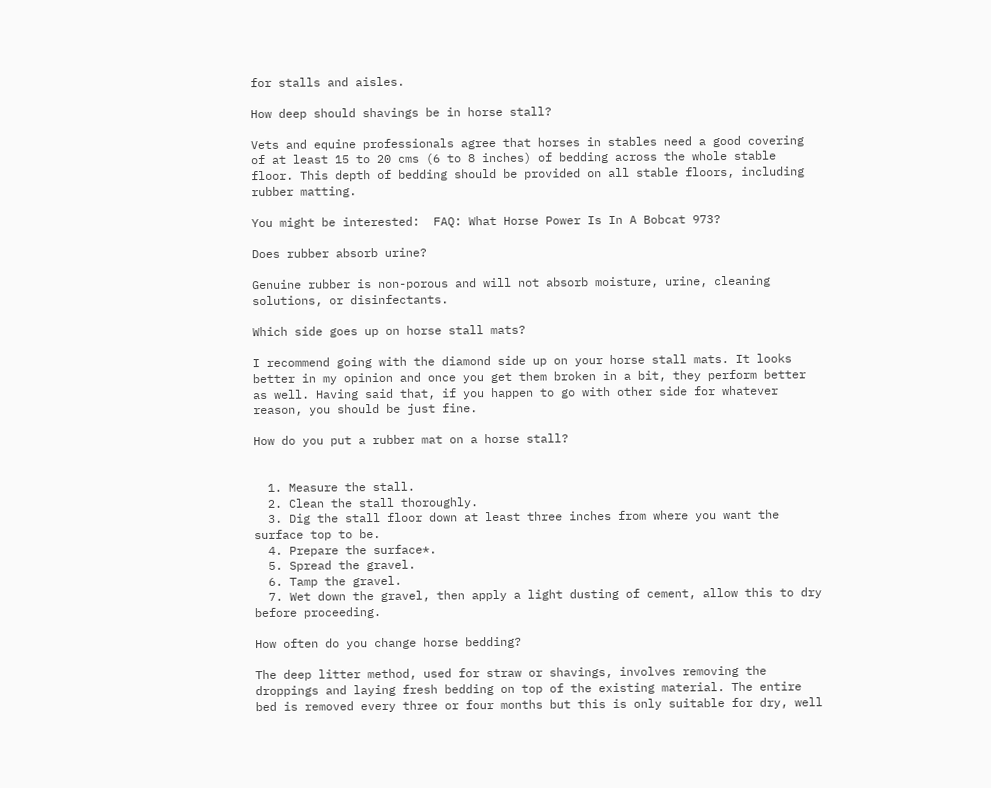for stalls and aisles.

How deep should shavings be in horse stall?

Vets and equine professionals agree that horses in stables need a good covering of at least 15 to 20 cms (6 to 8 inches) of bedding across the whole stable floor. This depth of bedding should be provided on all stable floors, including rubber matting.

You might be interested:  FAQ: What Horse Power Is In A Bobcat 973?

Does rubber absorb urine?

Genuine rubber is non-porous and will not absorb moisture, urine, cleaning solutions, or disinfectants.

Which side goes up on horse stall mats?

I recommend going with the diamond side up on your horse stall mats. It looks better in my opinion and once you get them broken in a bit, they perform better as well. Having said that, if you happen to go with other side for whatever reason, you should be just fine.

How do you put a rubber mat on a horse stall?


  1. Measure the stall.
  2. Clean the stall thoroughly.
  3. Dig the stall floor down at least three inches from where you want the surface top to be.
  4. Prepare the surface*.
  5. Spread the gravel.
  6. Tamp the gravel.
  7. Wet down the gravel, then apply a light dusting of cement, allow this to dry before proceeding.

How often do you change horse bedding?

The deep litter method, used for straw or shavings, involves removing the droppings and laying fresh bedding on top of the existing material. The entire bed is removed every three or four months but this is only suitable for dry, well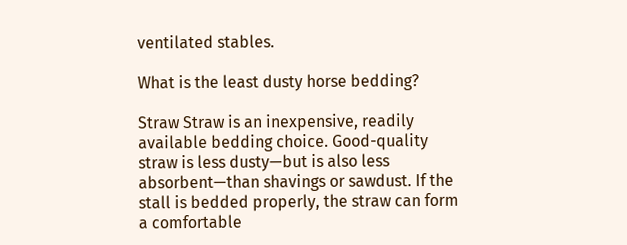ventilated stables.

What is the least dusty horse bedding?

Straw Straw is an inexpensive, readily available bedding choice. Good-quality straw is less dusty—but is also less absorbent—than shavings or sawdust. If the stall is bedded properly, the straw can form a comfortable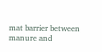mat barrier between manure and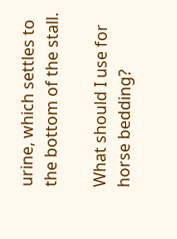urine, which settles to the bottom of the stall.

What should I use for horse bedding?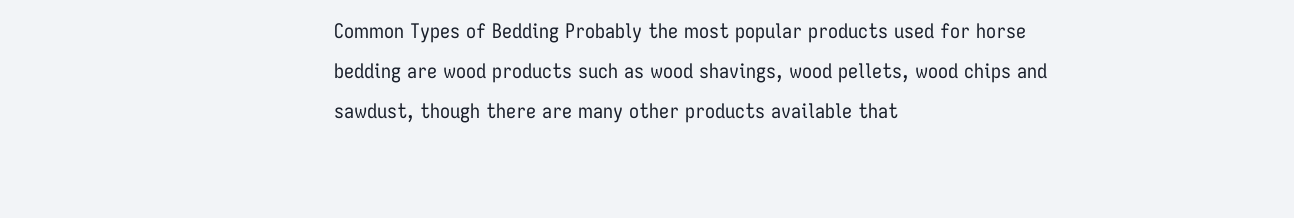Common Types of Bedding Probably the most popular products used for horse bedding are wood products such as wood shavings, wood pellets, wood chips and sawdust, though there are many other products available that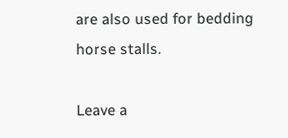are also used for bedding horse stalls.

Leave a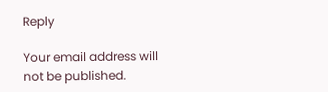Reply

Your email address will not be published.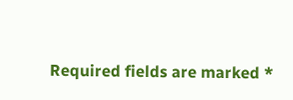Required fields are marked *